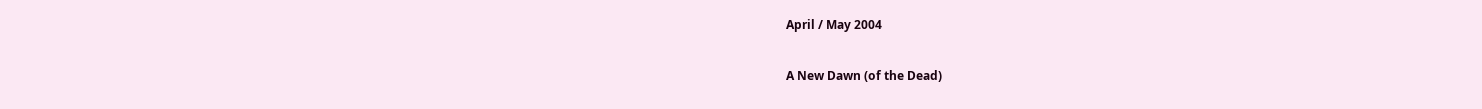April / May 2004

A New Dawn (of the Dead)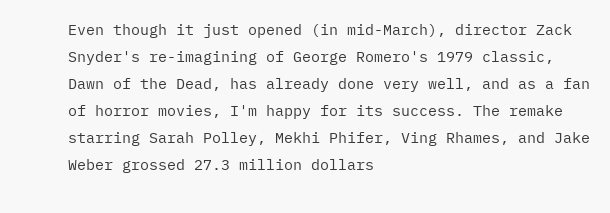Even though it just opened (in mid-March), director Zack Snyder's re-imagining of George Romero's 1979 classic, Dawn of the Dead, has already done very well, and as a fan of horror movies, I'm happy for its success. The remake starring Sarah Polley, Mekhi Phifer, Ving Rhames, and Jake Weber grossed 27.3 million dollars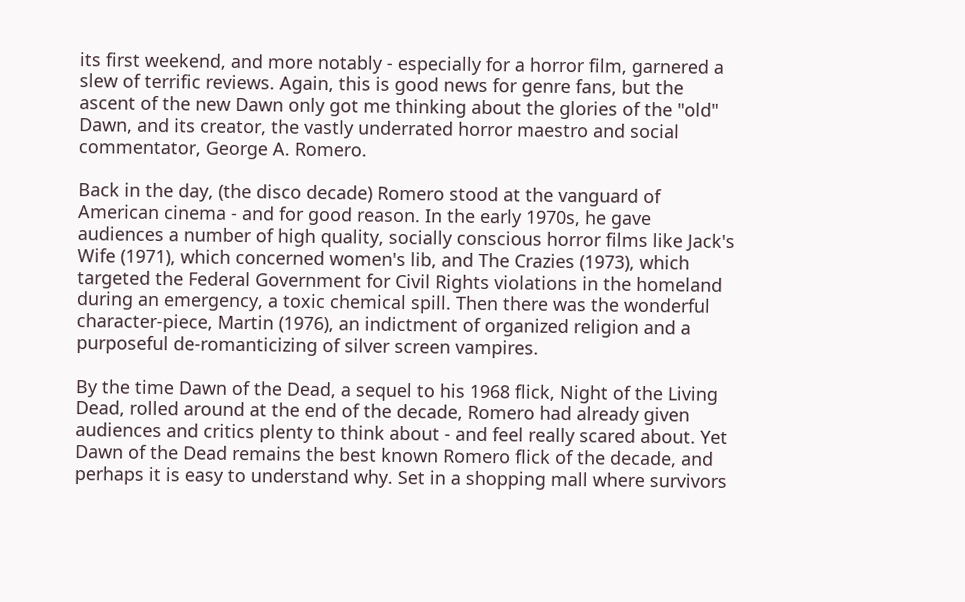its first weekend, and more notably - especially for a horror film, garnered a slew of terrific reviews. Again, this is good news for genre fans, but the ascent of the new Dawn only got me thinking about the glories of the "old" Dawn, and its creator, the vastly underrated horror maestro and social commentator, George A. Romero.

Back in the day, (the disco decade) Romero stood at the vanguard of American cinema - and for good reason. In the early 1970s, he gave audiences a number of high quality, socially conscious horror films like Jack's Wife (1971), which concerned women's lib, and The Crazies (1973), which targeted the Federal Government for Civil Rights violations in the homeland during an emergency, a toxic chemical spill. Then there was the wonderful character-piece, Martin (1976), an indictment of organized religion and a purposeful de-romanticizing of silver screen vampires.

By the time Dawn of the Dead, a sequel to his 1968 flick, Night of the Living Dead, rolled around at the end of the decade, Romero had already given audiences and critics plenty to think about - and feel really scared about. Yet Dawn of the Dead remains the best known Romero flick of the decade, and perhaps it is easy to understand why. Set in a shopping mall where survivors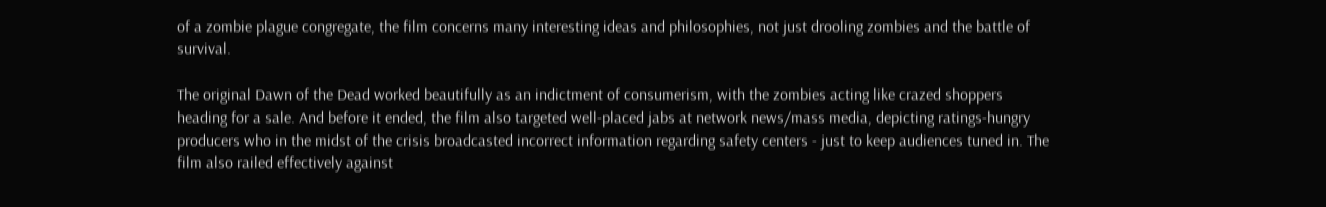of a zombie plague congregate, the film concerns many interesting ideas and philosophies, not just drooling zombies and the battle of survival.

The original Dawn of the Dead worked beautifully as an indictment of consumerism, with the zombies acting like crazed shoppers heading for a sale. And before it ended, the film also targeted well-placed jabs at network news/mass media, depicting ratings-hungry producers who in the midst of the crisis broadcasted incorrect information regarding safety centers - just to keep audiences tuned in. The film also railed effectively against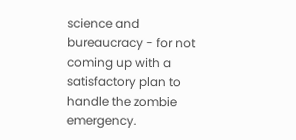science and bureaucracy - for not coming up with a satisfactory plan to handle the zombie emergency.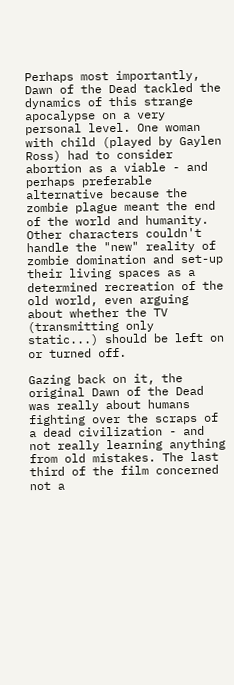Perhaps most importantly, Dawn of the Dead tackled the dynamics of this strange apocalypse on a very personal level. One woman with child (played by Gaylen Ross) had to consider abortion as a viable - and perhaps preferable alternative because the zombie plague meant the end of the world and humanity. Other characters couldn't handle the "new" reality of zombie domination and set-up their living spaces as a determined recreation of the old world, even arguing about whether the TV (transmitting only static...) should be left on or turned off.

Gazing back on it, the original Dawn of the Dead was really about humans fighting over the scraps of a dead civilization - and not really learning anything from old mistakes. The last third of the film concerned not a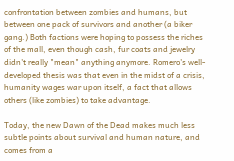confrontation between zombies and humans, but between one pack of survivors and another (a biker gang.) Both factions were hoping to possess the riches of the mall, even though cash, fur coats and jewelry didn't really "mean" anything anymore. Romero's well-developed thesis was that even in the midst of a crisis, humanity wages war upon itself, a fact that allows others (like zombies) to take advantage.

Today, the new Dawn of the Dead makes much less subtle points about survival and human nature, and comes from a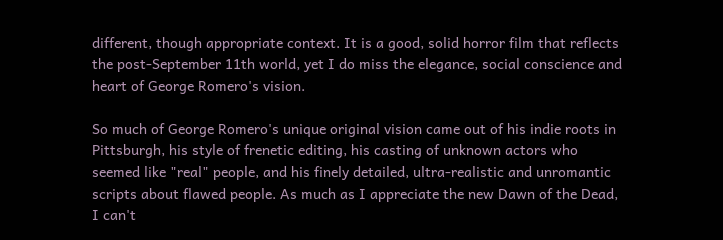different, though appropriate context. It is a good, solid horror film that reflects the post-September 11th world, yet I do miss the elegance, social conscience and heart of George Romero's vision.

So much of George Romero's unique original vision came out of his indie roots in Pittsburgh, his style of frenetic editing, his casting of unknown actors who seemed like "real" people, and his finely detailed, ultra-realistic and unromantic scripts about flawed people. As much as I appreciate the new Dawn of the Dead, I can't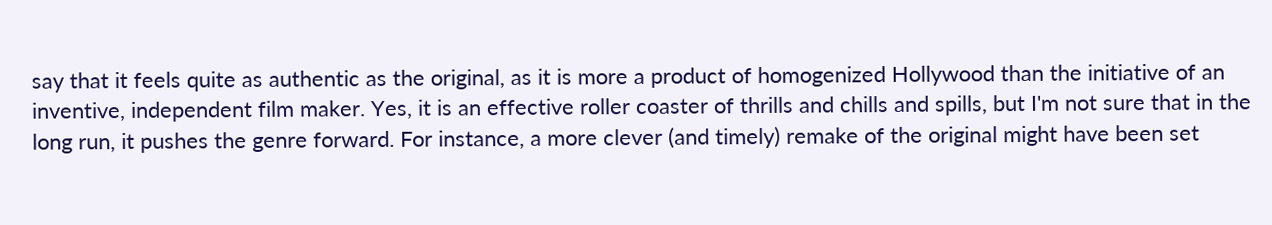say that it feels quite as authentic as the original, as it is more a product of homogenized Hollywood than the initiative of an inventive, independent film maker. Yes, it is an effective roller coaster of thrills and chills and spills, but I'm not sure that in the long run, it pushes the genre forward. For instance, a more clever (and timely) remake of the original might have been set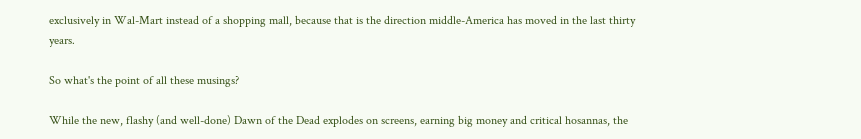exclusively in Wal-Mart instead of a shopping mall, because that is the direction middle-America has moved in the last thirty years.

So what's the point of all these musings?

While the new, flashy (and well-done) Dawn of the Dead explodes on screens, earning big money and critical hosannas, the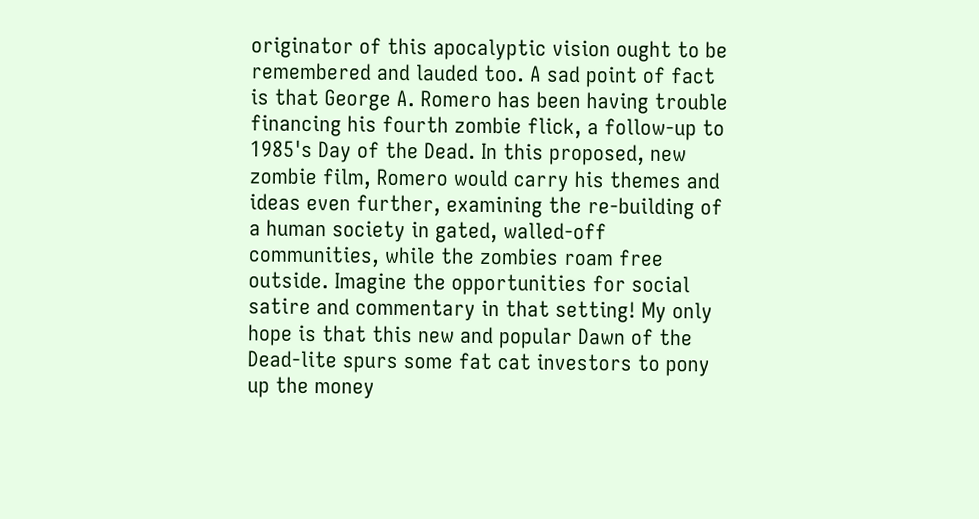originator of this apocalyptic vision ought to be remembered and lauded too. A sad point of fact is that George A. Romero has been having trouble financing his fourth zombie flick, a follow-up to 1985's Day of the Dead. In this proposed, new zombie film, Romero would carry his themes and ideas even further, examining the re-building of a human society in gated, walled-off communities, while the zombies roam free outside. Imagine the opportunities for social satire and commentary in that setting! My only hope is that this new and popular Dawn of the Dead-lite spurs some fat cat investors to pony up the money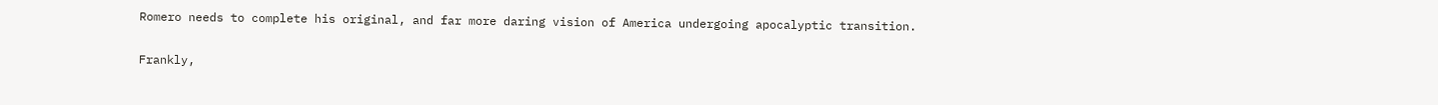Romero needs to complete his original, and far more daring vision of America undergoing apocalyptic transition.

Frankly,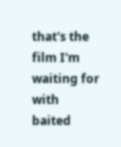that's the film I'm waiting for with baited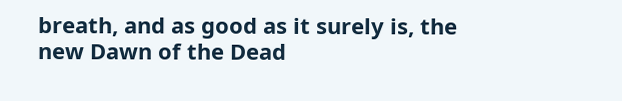breath, and as good as it surely is, the new Dawn of the Dead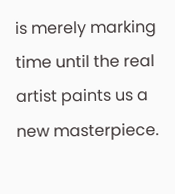is merely marking time until the real artist paints us a new masterpiece.